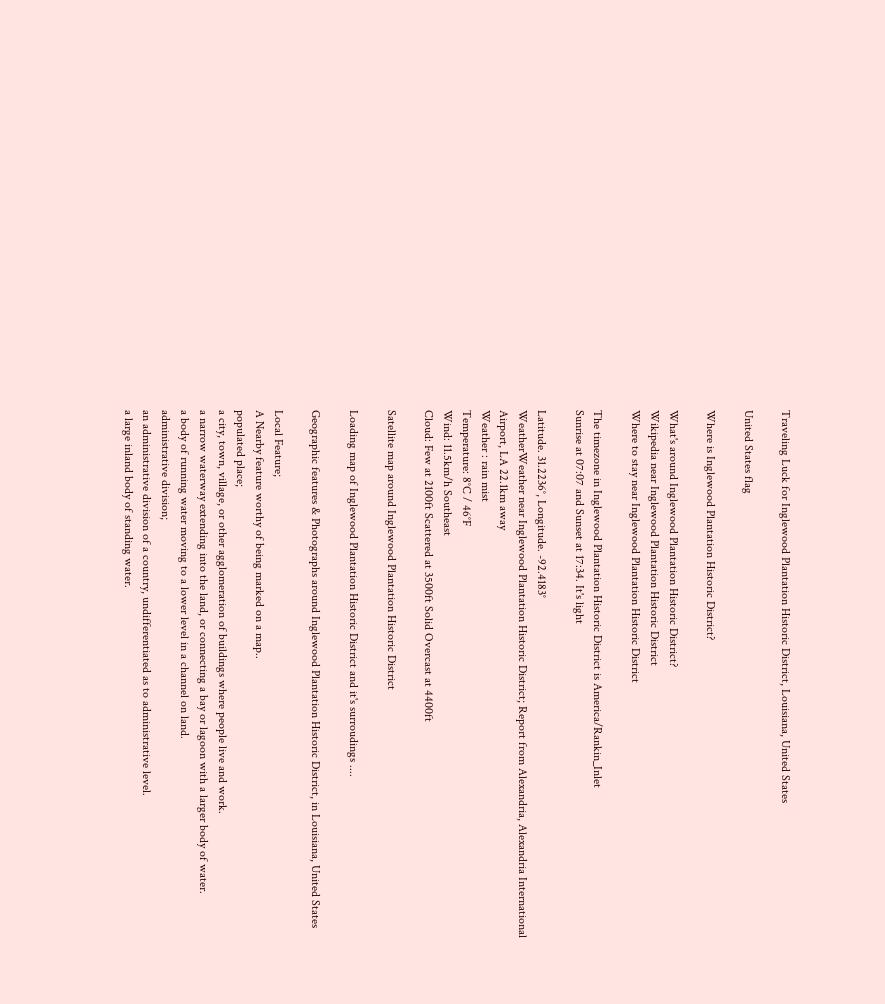Traveling Luck for Inglewood Plantation Historic District, Louisiana, United States

United States flag

Where is Inglewood Plantation Historic District?

What's around Inglewood Plantation Historic District?
Wikipedia near Inglewood Plantation Historic District
Where to stay near Inglewood Plantation Historic District

The timezone in Inglewood Plantation Historic District is America/Rankin_Inlet
Sunrise at 07:07 and Sunset at 17:34. It's light

Latitude. 31.2236°, Longitude. -92.4183°
WeatherWeather near Inglewood Plantation Historic District; Report from Alexandria, Alexandria International Airport, LA 22.1km away
Weather : rain mist
Temperature: 8°C / 46°F
Wind: 11.5km/h Southeast
Cloud: Few at 2100ft Scattered at 3500ft Solid Overcast at 4400ft

Satellite map around Inglewood Plantation Historic District

Loading map of Inglewood Plantation Historic District and it's surroudings ....

Geographic features & Photographs around Inglewood Plantation Historic District, in Louisiana, United States

Local Feature;
A Nearby feature worthy of being marked on a map..
populated place;
a city, town, village, or other agglomeration of buildings where people live and work.
a narrow waterway extending into the land, or connecting a bay or lagoon with a larger body of water.
a body of running water moving to a lower level in a channel on land.
administrative division;
an administrative division of a country, undifferentiated as to administrative level.
a large inland body of standing water.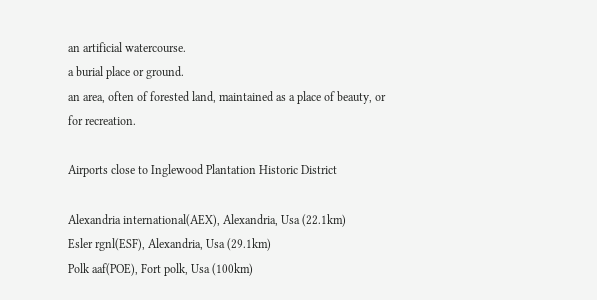an artificial watercourse.
a burial place or ground.
an area, often of forested land, maintained as a place of beauty, or for recreation.

Airports close to Inglewood Plantation Historic District

Alexandria international(AEX), Alexandria, Usa (22.1km)
Esler rgnl(ESF), Alexandria, Usa (29.1km)
Polk aaf(POE), Fort polk, Usa (100km)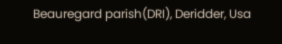Beauregard parish(DRI), Deridder, Usa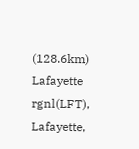(128.6km)
Lafayette rgnl(LFT), Lafayette,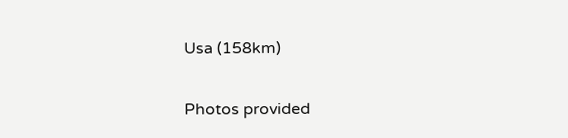Usa (158km)

Photos provided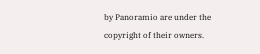by Panoramio are under the copyright of their owners.